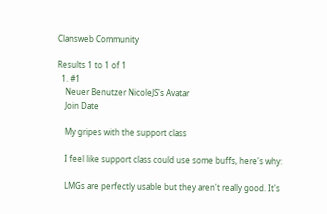Clansweb Community

Results 1 to 1 of 1
  1. #1
    Neuer Benutzer NicoleJS's Avatar
    Join Date

    My gripes with the support class

    I feel like support class could use some buffs, here's why:

    LMGs are perfectly usable but they aren't really good. It's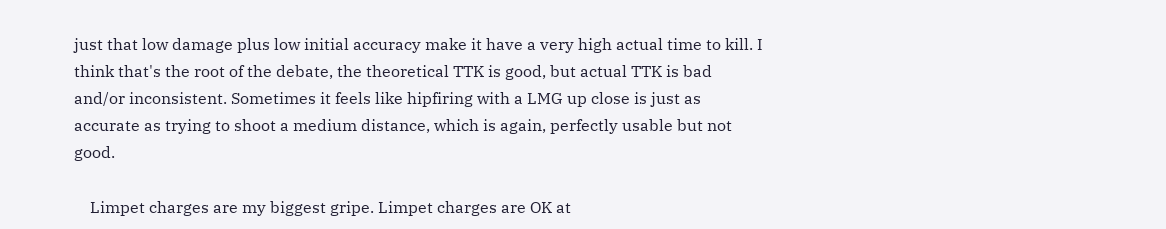just that low damage plus low initial accuracy make it have a very high actual time to kill. I think that's the root of the debate, the theoretical TTK is good, but actual TTK is bad and/or inconsistent. Sometimes it feels like hipfiring with a LMG up close is just as accurate as trying to shoot a medium distance, which is again, perfectly usable but not good.

    Limpet charges are my biggest gripe. Limpet charges are OK at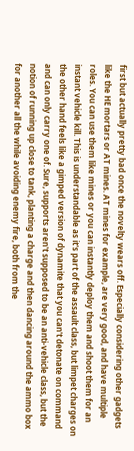first but actually pretty bad once the novelty wears off. Especially considering other gadgets like the HE mortars or AT mines. AT mines for example, are very good, and have multiple roles. You can use them like mines or you can instantly deploy them and shoot them for an instant vehicle kill. This is understandable as it's part of the assault class, but limpet charges on the other hand feels like a gimped version of dynamite that you can't detonate on command and can only carry one of. Sure, supports aren't supposed to be an anti-vehicle class, but the notion of running up close to tank, planting a charge and then dancing around the ammo box for another all the while avoiding enemy fire, both from the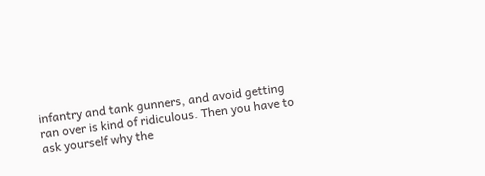infantry and tank gunners, and avoid getting ran over is kind of ridiculous. Then you have to ask yourself why the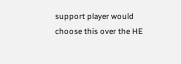support player would choose this over the HE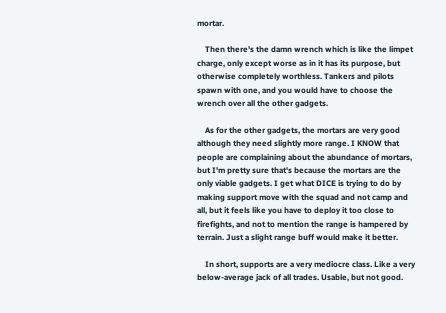mortar.

    Then there's the damn wrench which is like the limpet charge, only except worse as in it has its purpose, but otherwise completely worthless. Tankers and pilots spawn with one, and you would have to choose the wrench over all the other gadgets.

    As for the other gadgets, the mortars are very good although they need slightly more range. I KNOW that people are complaining about the abundance of mortars, but I'm pretty sure that's because the mortars are the only viable gadgets. I get what DICE is trying to do by making support move with the squad and not camp and all, but it feels like you have to deploy it too close to firefights, and not to mention the range is hampered by terrain. Just a slight range buff would make it better.

    In short, supports are a very mediocre class. Like a very below-average jack of all trades. Usable, but not good.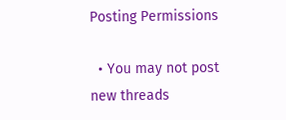Posting Permissions

  • You may not post new threads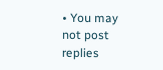• You may not post replies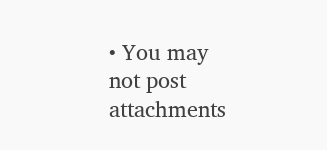• You may not post attachments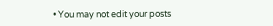• You may not edit your posts